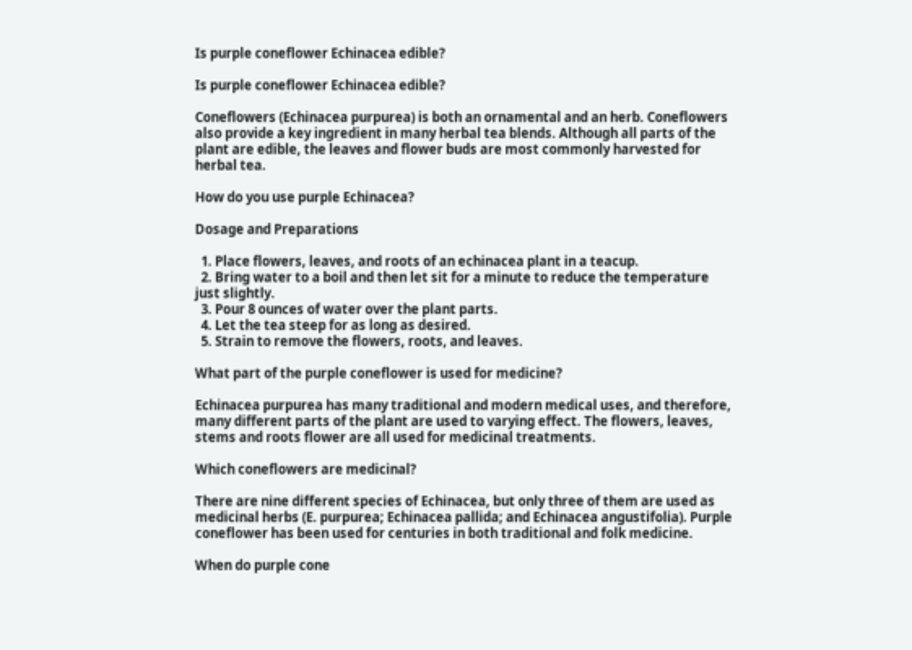Is purple coneflower Echinacea edible?

Is purple coneflower Echinacea edible?

Coneflowers (Echinacea purpurea) is both an ornamental and an herb. Coneflowers also provide a key ingredient in many herbal tea blends. Although all parts of the plant are edible, the leaves and flower buds are most commonly harvested for herbal tea.

How do you use purple Echinacea?

Dosage and Preparations

  1. Place flowers, leaves, and roots of an echinacea plant in a teacup.
  2. Bring water to a boil and then let sit for a minute to reduce the temperature just slightly.
  3. Pour 8 ounces of water over the plant parts.
  4. Let the tea steep for as long as desired.
  5. Strain to remove the flowers, roots, and leaves.

What part of the purple coneflower is used for medicine?

Echinacea purpurea has many traditional and modern medical uses, and therefore, many different parts of the plant are used to varying effect. The flowers, leaves, stems and roots flower are all used for medicinal treatments.

Which coneflowers are medicinal?

There are nine different species of Echinacea, but only three of them are used as medicinal herbs (E. purpurea; Echinacea pallida; and Echinacea angustifolia). Purple coneflower has been used for centuries in both traditional and folk medicine.

When do purple cone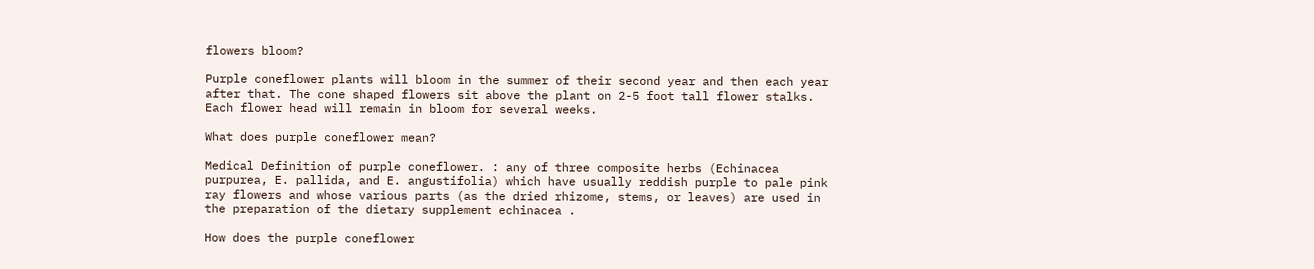flowers bloom?

Purple coneflower plants will bloom in the summer of their second year and then each year after that. The cone shaped flowers sit above the plant on 2-5 foot tall flower stalks. Each flower head will remain in bloom for several weeks.

What does purple coneflower mean?

Medical Definition of purple coneflower. : any of three composite herbs (Echinacea purpurea, E. pallida, and E. angustifolia) which have usually reddish purple to pale pink ray flowers and whose various parts (as the dried rhizome, stems, or leaves) are used in the preparation of the dietary supplement echinacea .

How does the purple coneflower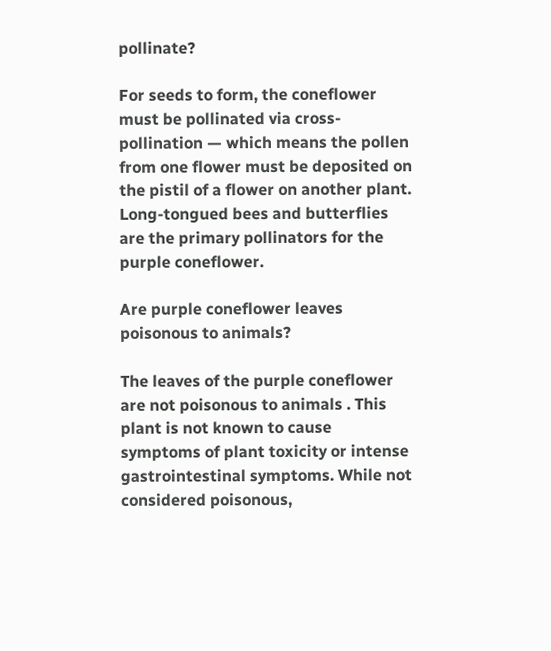pollinate?

For seeds to form, the coneflower must be pollinated via cross-pollination — which means the pollen from one flower must be deposited on the pistil of a flower on another plant. Long-tongued bees and butterflies are the primary pollinators for the purple coneflower.

Are purple coneflower leaves poisonous to animals?

The leaves of the purple coneflower are not poisonous to animals . This plant is not known to cause symptoms of plant toxicity or intense gastrointestinal symptoms. While not considered poisonous,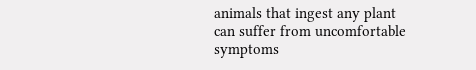animals that ingest any plant can suffer from uncomfortable symptoms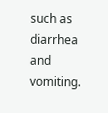such as diarrhea and vomiting.